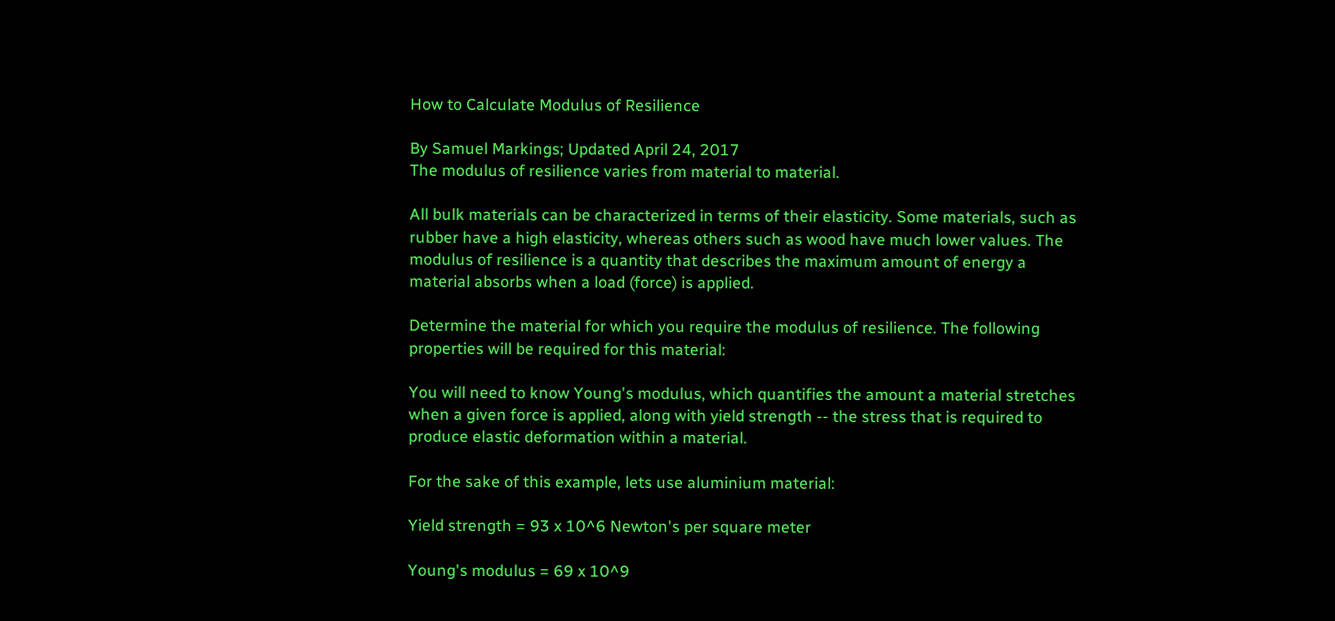How to Calculate Modulus of Resilience

By Samuel Markings; Updated April 24, 2017
The modulus of resilience varies from material to material.

All bulk materials can be characterized in terms of their elasticity. Some materials, such as rubber have a high elasticity, whereas others such as wood have much lower values. The modulus of resilience is a quantity that describes the maximum amount of energy a material absorbs when a load (force) is applied.

Determine the material for which you require the modulus of resilience. The following properties will be required for this material:

You will need to know Young's modulus, which quantifies the amount a material stretches when a given force is applied, along with yield strength -- the stress that is required to produce elastic deformation within a material.

For the sake of this example, lets use aluminium material:

Yield strength = 93 x 10^6 Newton's per square meter

Young's modulus = 69 x 10^9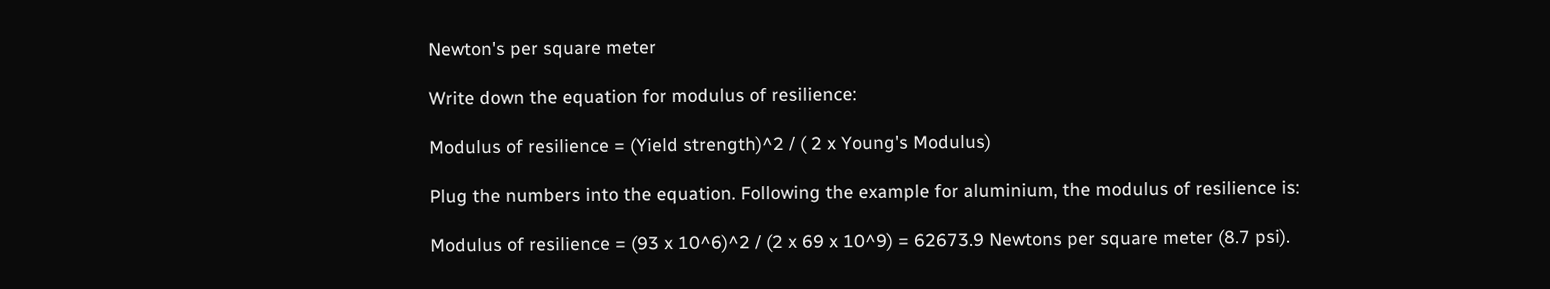Newton's per square meter

Write down the equation for modulus of resilience:

Modulus of resilience = (Yield strength)^2 / ( 2 x Young's Modulus)

Plug the numbers into the equation. Following the example for aluminium, the modulus of resilience is:

Modulus of resilience = (93 x 10^6)^2 / (2 x 69 x 10^9) = 62673.9 Newtons per square meter (8.7 psi).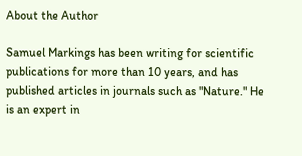About the Author

Samuel Markings has been writing for scientific publications for more than 10 years, and has published articles in journals such as "Nature." He is an expert in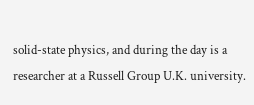solid-state physics, and during the day is a researcher at a Russell Group U.K. university.